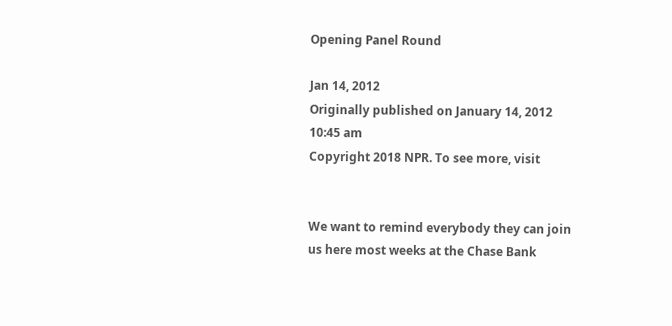Opening Panel Round

Jan 14, 2012
Originally published on January 14, 2012 10:45 am
Copyright 2018 NPR. To see more, visit


We want to remind everybody they can join us here most weeks at the Chase Bank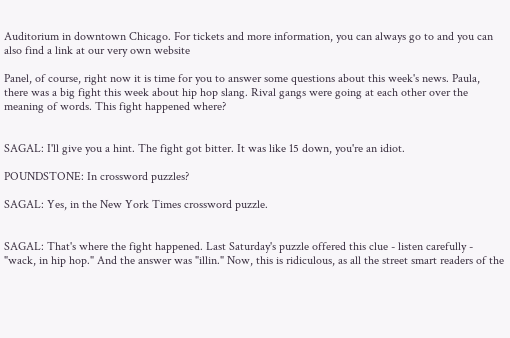Auditorium in downtown Chicago. For tickets and more information, you can always go to and you can also find a link at our very own website

Panel, of course, right now it is time for you to answer some questions about this week's news. Paula, there was a big fight this week about hip hop slang. Rival gangs were going at each other over the meaning of words. This fight happened where?


SAGAL: I'll give you a hint. The fight got bitter. It was like 15 down, you're an idiot.

POUNDSTONE: In crossword puzzles?

SAGAL: Yes, in the New York Times crossword puzzle.


SAGAL: That's where the fight happened. Last Saturday's puzzle offered this clue - listen carefully - "wack, in hip hop." And the answer was "illin." Now, this is ridiculous, as all the street smart readers of the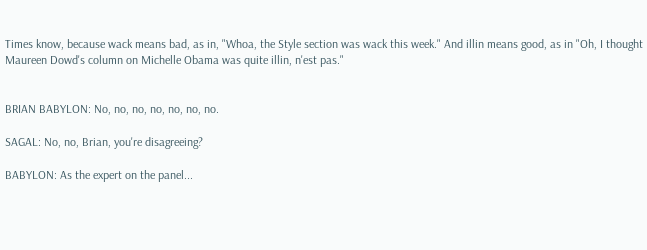Times know, because wack means bad, as in, "Whoa, the Style section was wack this week." And illin means good, as in "Oh, I thought Maureen Dowd's column on Michelle Obama was quite illin, n'est pas."


BRIAN BABYLON: No, no, no, no, no, no, no.

SAGAL: No, no, Brian, you're disagreeing?

BABYLON: As the expert on the panel...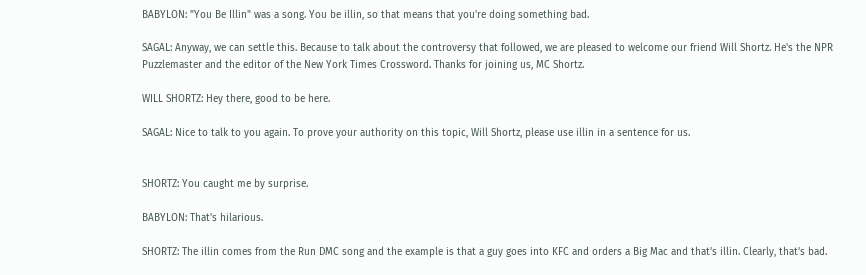BABYLON: "You Be Illin" was a song. You be illin, so that means that you're doing something bad.

SAGAL: Anyway, we can settle this. Because to talk about the controversy that followed, we are pleased to welcome our friend Will Shortz. He's the NPR Puzzlemaster and the editor of the New York Times Crossword. Thanks for joining us, MC Shortz.

WILL SHORTZ: Hey there, good to be here.

SAGAL: Nice to talk to you again. To prove your authority on this topic, Will Shortz, please use illin in a sentence for us.


SHORTZ: You caught me by surprise.

BABYLON: That's hilarious.

SHORTZ: The illin comes from the Run DMC song and the example is that a guy goes into KFC and orders a Big Mac and that's illin. Clearly, that's bad.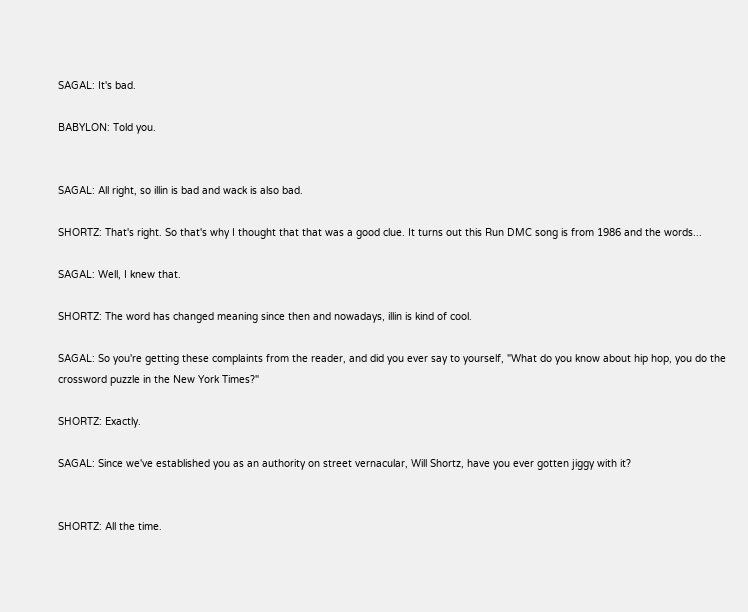SAGAL: It's bad.

BABYLON: Told you.


SAGAL: All right, so illin is bad and wack is also bad.

SHORTZ: That's right. So that's why I thought that that was a good clue. It turns out this Run DMC song is from 1986 and the words...

SAGAL: Well, I knew that.

SHORTZ: The word has changed meaning since then and nowadays, illin is kind of cool.

SAGAL: So you're getting these complaints from the reader, and did you ever say to yourself, "What do you know about hip hop, you do the crossword puzzle in the New York Times?"

SHORTZ: Exactly.

SAGAL: Since we've established you as an authority on street vernacular, Will Shortz, have you ever gotten jiggy with it?


SHORTZ: All the time.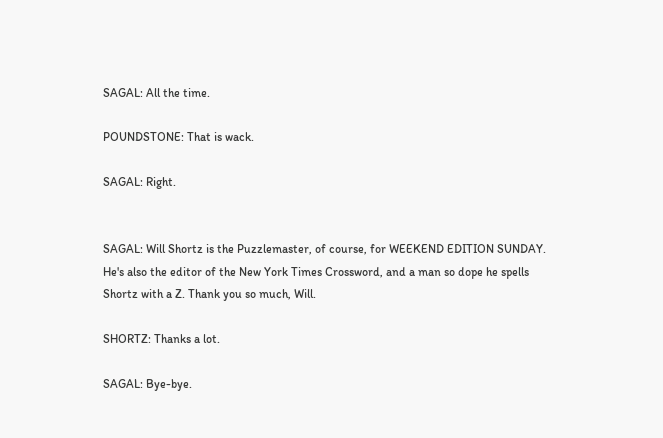SAGAL: All the time.

POUNDSTONE: That is wack.

SAGAL: Right.


SAGAL: Will Shortz is the Puzzlemaster, of course, for WEEKEND EDITION SUNDAY. He's also the editor of the New York Times Crossword, and a man so dope he spells Shortz with a Z. Thank you so much, Will.

SHORTZ: Thanks a lot.

SAGAL: Bye-bye.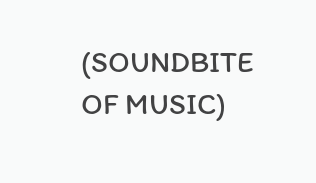(SOUNDBITE OF MUSIC)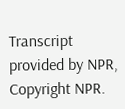Transcript provided by NPR, Copyright NPR.